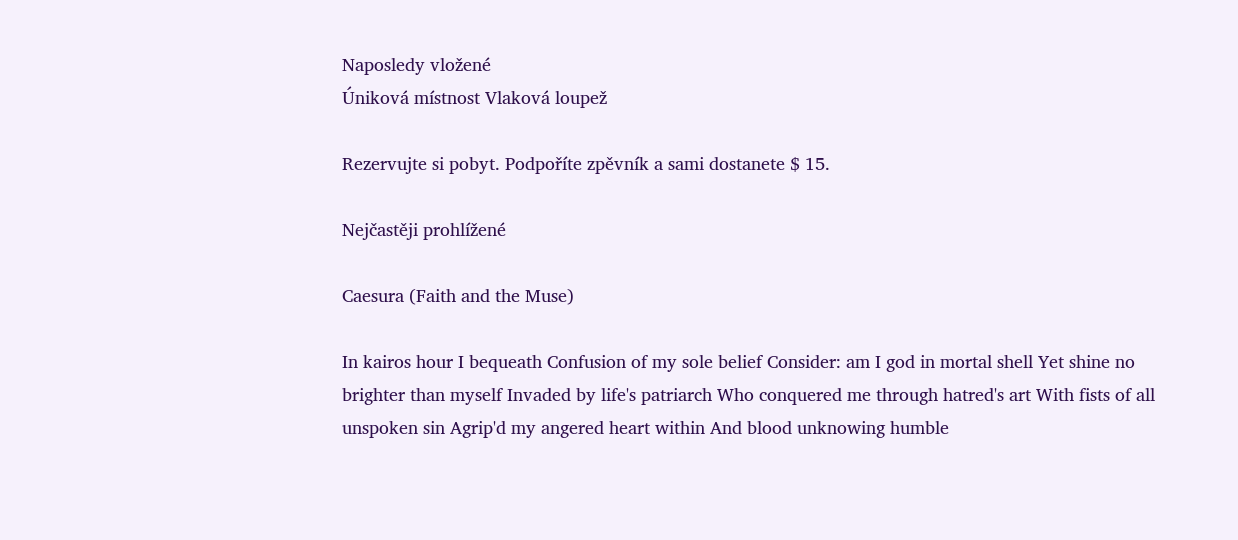Naposledy vložené
Úniková místnost Vlaková loupež

Rezervujte si pobyt. Podpoříte zpěvník a sami dostanete $ 15.

Nejčastěji prohlížené

Caesura (Faith and the Muse)

In kairos hour I bequeath Confusion of my sole belief Consider: am I god in mortal shell Yet shine no brighter than myself Invaded by life's patriarch Who conquered me through hatred's art With fists of all unspoken sin Agrip'd my angered heart within And blood unknowing humble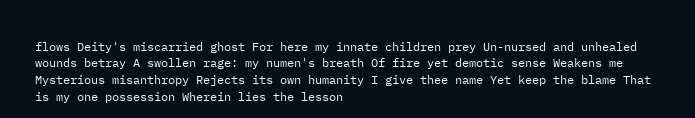flows Deity's miscarried ghost For here my innate children prey Un-nursed and unhealed wounds betray A swollen rage: my numen's breath Of fire yet demotic sense Weakens me Mysterious misanthropy Rejects its own humanity I give thee name Yet keep the blame That is my one possession Wherein lies the lesson